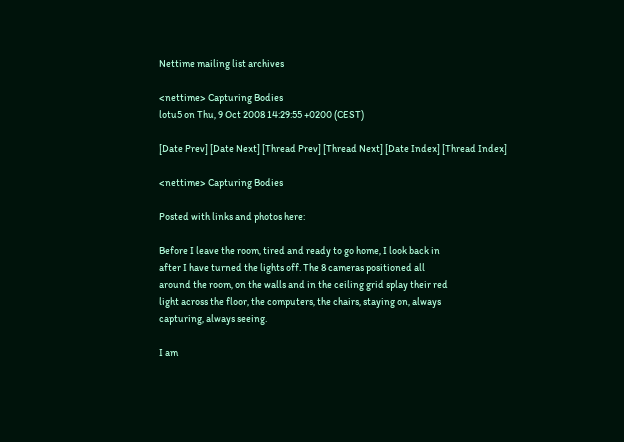Nettime mailing list archives

<nettime> Capturing Bodies
lotu5 on Thu, 9 Oct 2008 14:29:55 +0200 (CEST)

[Date Prev] [Date Next] [Thread Prev] [Thread Next] [Date Index] [Thread Index]

<nettime> Capturing Bodies

Posted with links and photos here:

Before I leave the room, tired and ready to go home, I look back in
after I have turned the lights off. The 8 cameras positioned all
around the room, on the walls and in the ceiling grid splay their red
light across the floor, the computers, the chairs, staying on, always
capturing, always seeing.

I am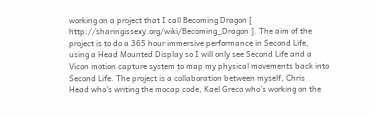working on a project that I call Becoming Dragon [
http://sharingissexy.org/wiki/Becoming_Dragon ]. The aim of the
project is to do a 365 hour immersive performance in Second Life,
using a Head Mounted Display so I will only see Second Life and a
Vicon motion capture system to map my physical movements back into
Second Life. The project is a collaboration between myself, Chris
Head who’s writing the mocap code, Kael Greco who’s working on the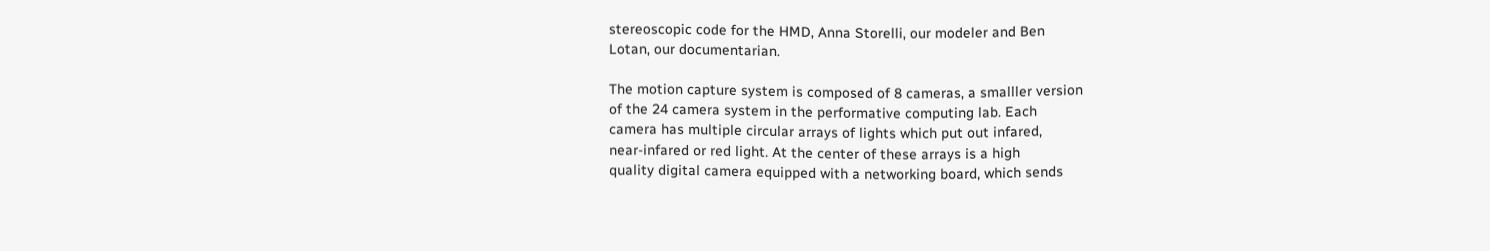stereoscopic code for the HMD, Anna Storelli, our modeler and Ben
Lotan, our documentarian.

The motion capture system is composed of 8 cameras, a smalller version
of the 24 camera system in the performative computing lab. Each
camera has multiple circular arrays of lights which put out infared,
near-infared or red light. At the center of these arrays is a high
quality digital camera equipped with a networking board, which sends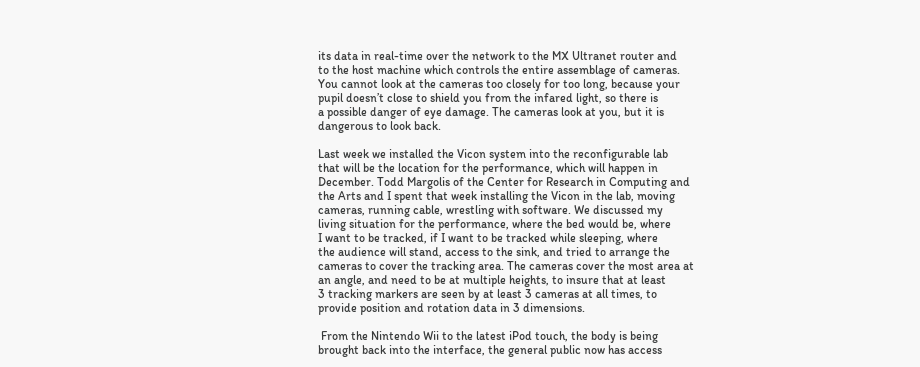its data in real-time over the network to the MX Ultranet router and
to the host machine which controls the entire assemblage of cameras.
You cannot look at the cameras too closely for too long, because your
pupil doesn’t close to shield you from the infared light, so there is
a possible danger of eye damage. The cameras look at you, but it is
dangerous to look back.

Last week we installed the Vicon system into the reconfigurable lab
that will be the location for the performance, which will happen in
December. Todd Margolis of the Center for Research in Computing and
the Arts and I spent that week installing the Vicon in the lab, moving
cameras, running cable, wrestling with software. We discussed my
living situation for the performance, where the bed would be, where
I want to be tracked, if I want to be tracked while sleeping, where
the audience will stand, access to the sink, and tried to arrange the
cameras to cover the tracking area. The cameras cover the most area at
an angle, and need to be at multiple heights, to insure that at least
3 tracking markers are seen by at least 3 cameras at all times, to
provide position and rotation data in 3 dimensions.

 From the Nintendo Wii to the latest iPod touch, the body is being
brought back into the interface, the general public now has access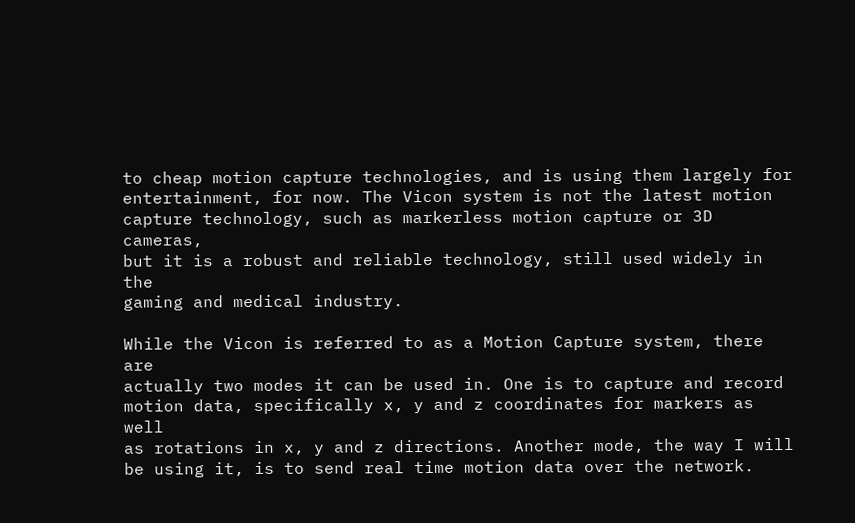to cheap motion capture technologies, and is using them largely for
entertainment, for now. The Vicon system is not the latest motion
capture technology, such as markerless motion capture or 3D cameras,
but it is a robust and reliable technology, still used widely in the
gaming and medical industry.

While the Vicon is referred to as a Motion Capture system, there are
actually two modes it can be used in. One is to capture and record
motion data, specifically x, y and z coordinates for markers as well
as rotations in x, y and z directions. Another mode, the way I will
be using it, is to send real time motion data over the network.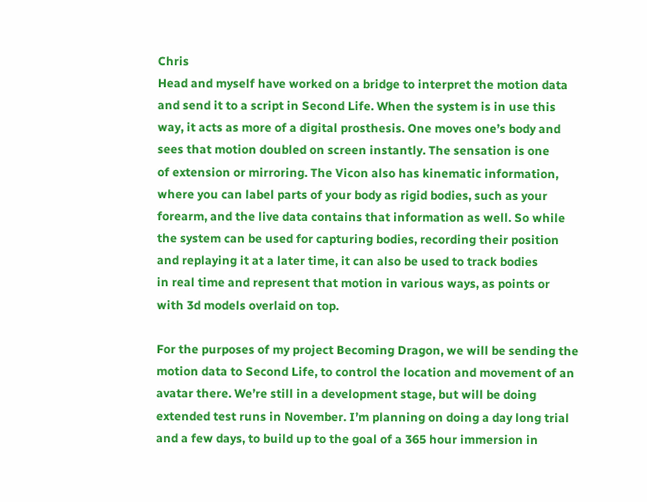Chris
Head and myself have worked on a bridge to interpret the motion data
and send it to a script in Second Life. When the system is in use this
way, it acts as more of a digital prosthesis. One moves one’s body and
sees that motion doubled on screen instantly. The sensation is one
of extension or mirroring. The Vicon also has kinematic information,
where you can label parts of your body as rigid bodies, such as your
forearm, and the live data contains that information as well. So while
the system can be used for capturing bodies, recording their position
and replaying it at a later time, it can also be used to track bodies
in real time and represent that motion in various ways, as points or
with 3d models overlaid on top.

For the purposes of my project Becoming Dragon, we will be sending the
motion data to Second Life, to control the location and movement of an
avatar there. We’re still in a development stage, but will be doing
extended test runs in November. I’m planning on doing a day long trial
and a few days, to build up to the goal of a 365 hour immersion in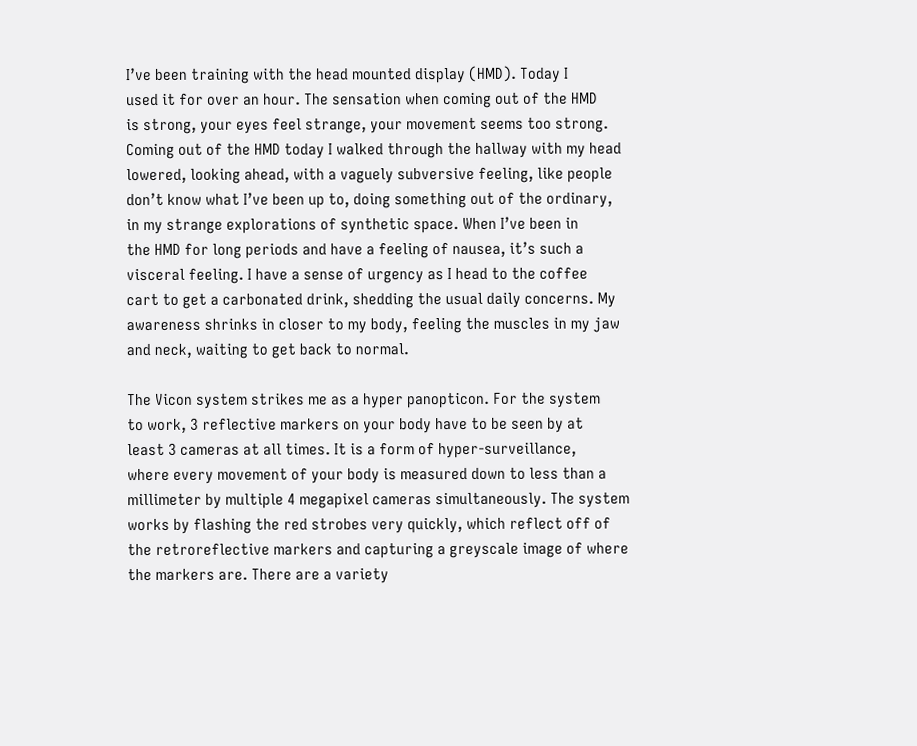I’ve been training with the head mounted display (HMD). Today I
used it for over an hour. The sensation when coming out of the HMD
is strong, your eyes feel strange, your movement seems too strong.
Coming out of the HMD today I walked through the hallway with my head
lowered, looking ahead, with a vaguely subversive feeling, like people
don’t know what I’ve been up to, doing something out of the ordinary,
in my strange explorations of synthetic space. When I’ve been in
the HMD for long periods and have a feeling of nausea, it’s such a
visceral feeling. I have a sense of urgency as I head to the coffee
cart to get a carbonated drink, shedding the usual daily concerns. My
awareness shrinks in closer to my body, feeling the muscles in my jaw
and neck, waiting to get back to normal.

The Vicon system strikes me as a hyper panopticon. For the system
to work, 3 reflective markers on your body have to be seen by at
least 3 cameras at all times. It is a form of hyper-surveillance,
where every movement of your body is measured down to less than a
millimeter by multiple 4 megapixel cameras simultaneously. The system
works by flashing the red strobes very quickly, which reflect off of
the retroreflective markers and capturing a greyscale image of where
the markers are. There are a variety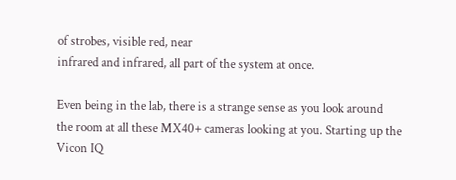of strobes, visible red, near
infrared and infrared, all part of the system at once.

Even being in the lab, there is a strange sense as you look around
the room at all these MX40+ cameras looking at you. Starting up the
Vicon IQ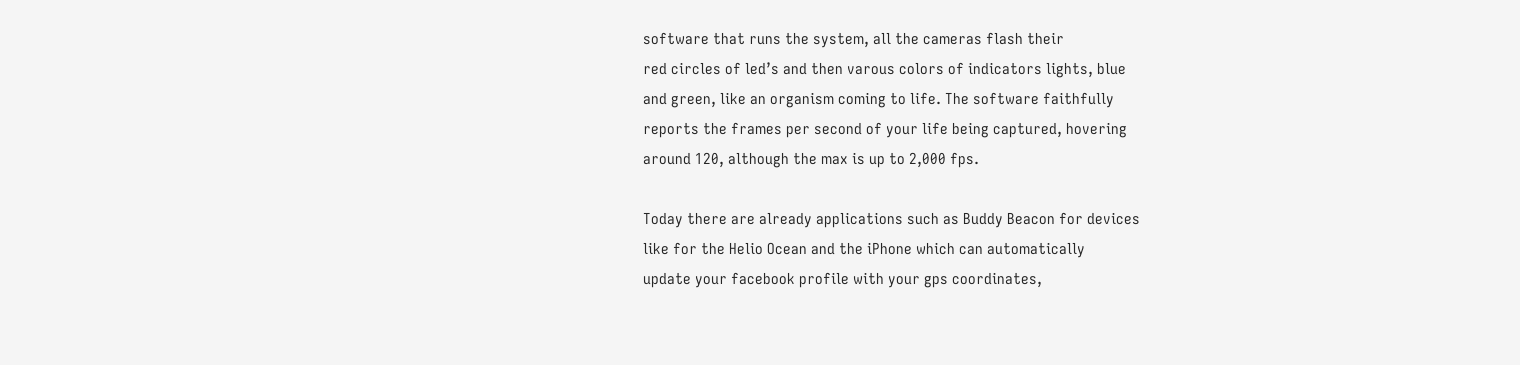software that runs the system, all the cameras flash their
red circles of led’s and then varous colors of indicators lights, blue
and green, like an organism coming to life. The software faithfully
reports the frames per second of your life being captured, hovering
around 120, although the max is up to 2,000 fps.

Today there are already applications such as Buddy Beacon for devices
like for the Helio Ocean and the iPhone which can automatically
update your facebook profile with your gps coordinates,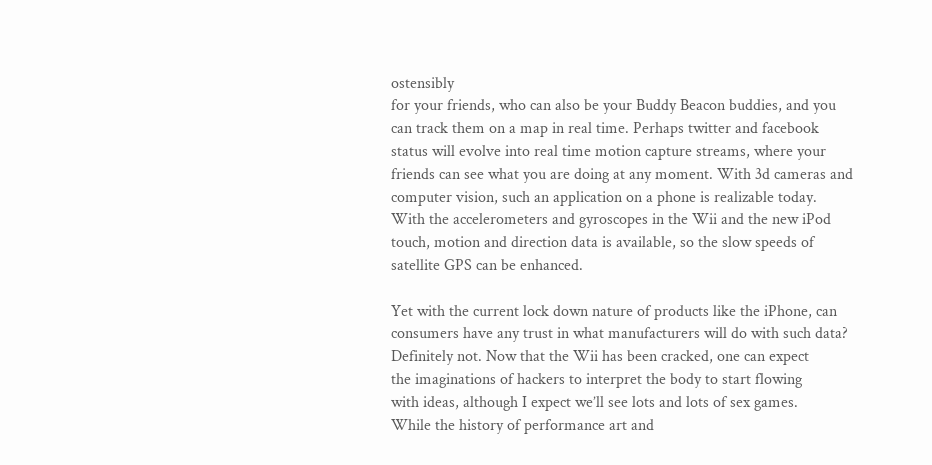ostensibly
for your friends, who can also be your Buddy Beacon buddies, and you
can track them on a map in real time. Perhaps twitter and facebook
status will evolve into real time motion capture streams, where your
friends can see what you are doing at any moment. With 3d cameras and
computer vision, such an application on a phone is realizable today.
With the accelerometers and gyroscopes in the Wii and the new iPod
touch, motion and direction data is available, so the slow speeds of
satellite GPS can be enhanced.

Yet with the current lock down nature of products like the iPhone, can
consumers have any trust in what manufacturers will do with such data?
Definitely not. Now that the Wii has been cracked, one can expect
the imaginations of hackers to interpret the body to start flowing
with ideas, although I expect we’ll see lots and lots of sex games.
While the history of performance art and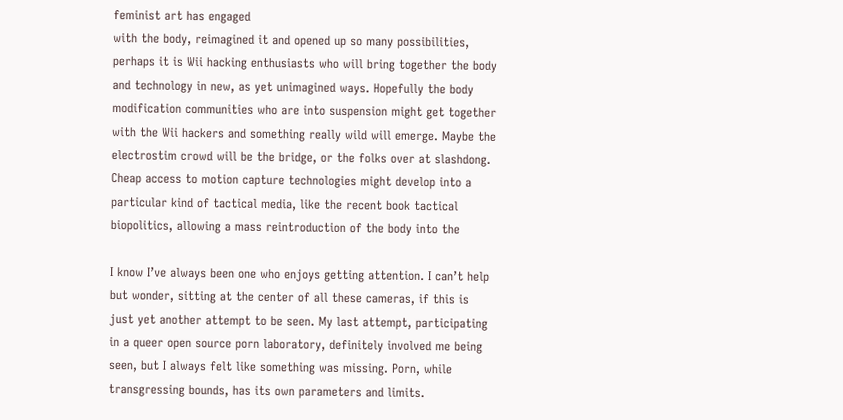feminist art has engaged
with the body, reimagined it and opened up so many possibilities,
perhaps it is Wii hacking enthusiasts who will bring together the body
and technology in new, as yet unimagined ways. Hopefully the body
modification communities who are into suspension might get together
with the Wii hackers and something really wild will emerge. Maybe the
electrostim crowd will be the bridge, or the folks over at slashdong.
Cheap access to motion capture technologies might develop into a
particular kind of tactical media, like the recent book tactical
biopolitics, allowing a mass reintroduction of the body into the

I know I’ve always been one who enjoys getting attention. I can’t help
but wonder, sitting at the center of all these cameras, if this is
just yet another attempt to be seen. My last attempt, participating
in a queer open source porn laboratory, definitely involved me being
seen, but I always felt like something was missing. Porn, while
transgressing bounds, has its own parameters and limits.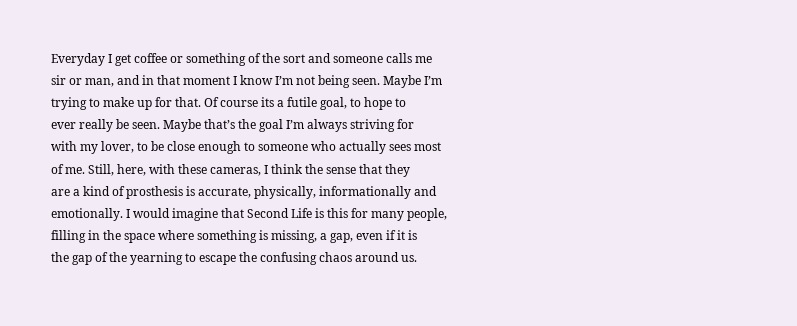Everyday I get coffee or something of the sort and someone calls me
sir or man, and in that moment I know I’m not being seen. Maybe I’m
trying to make up for that. Of course its a futile goal, to hope to
ever really be seen. Maybe that’s the goal I’m always striving for
with my lover, to be close enough to someone who actually sees most
of me. Still, here, with these cameras, I think the sense that they
are a kind of prosthesis is accurate, physically, informationally and
emotionally. I would imagine that Second Life is this for many people,
filling in the space where something is missing, a gap, even if it is
the gap of the yearning to escape the confusing chaos around us.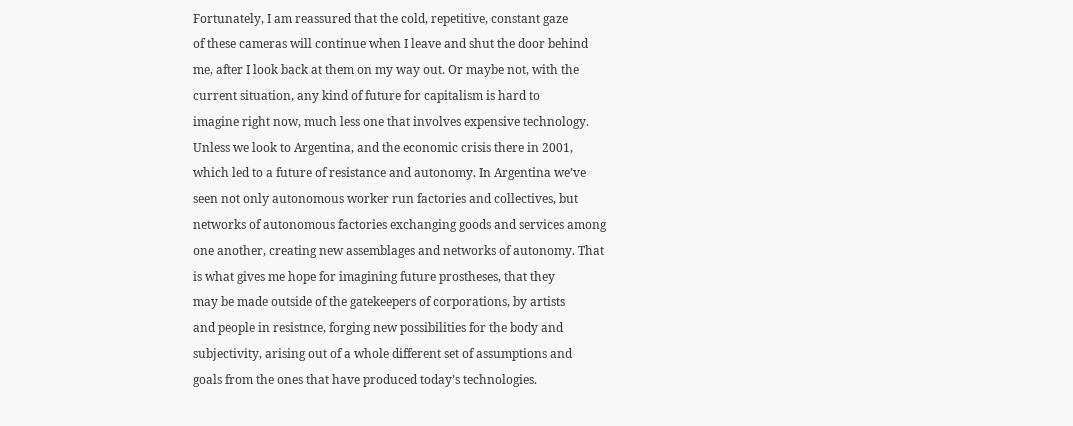Fortunately, I am reassured that the cold, repetitive, constant gaze
of these cameras will continue when I leave and shut the door behind
me, after I look back at them on my way out. Or maybe not, with the
current situation, any kind of future for capitalism is hard to
imagine right now, much less one that involves expensive technology.
Unless we look to Argentina, and the economic crisis there in 2001,
which led to a future of resistance and autonomy. In Argentina we’ve
seen not only autonomous worker run factories and collectives, but
networks of autonomous factories exchanging goods and services among
one another, creating new assemblages and networks of autonomy. That
is what gives me hope for imagining future prostheses, that they
may be made outside of the gatekeepers of corporations, by artists
and people in resistnce, forging new possibilities for the body and
subjectivity, arising out of a whole different set of assumptions and
goals from the ones that have produced today’s technologies.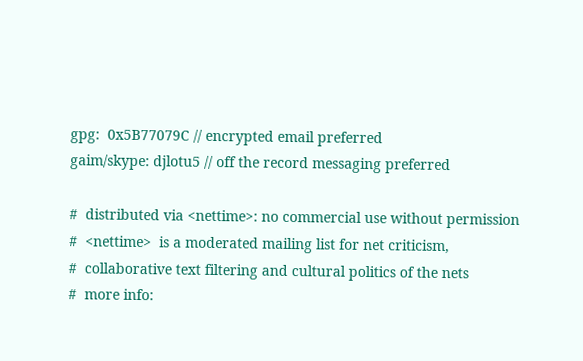gpg:  0x5B77079C // encrypted email preferred
gaim/skype: djlotu5 // off the record messaging preferred

#  distributed via <nettime>: no commercial use without permission
#  <nettime>  is a moderated mailing list for net criticism,
#  collaborative text filtering and cultural politics of the nets
#  more info: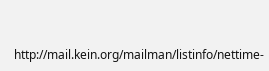http://mail.kein.org/mailman/listinfo/nettime-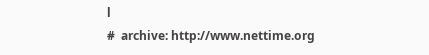l
#  archive: http://www.nettime.org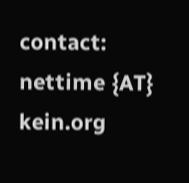contact: nettime {AT} kein.org